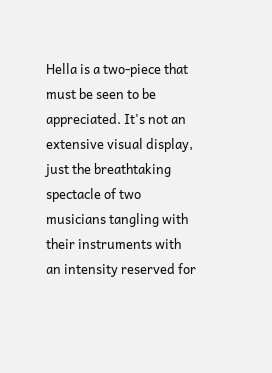Hella is a two-piece that must be seen to be appreciated. It's not an extensive visual display, just the breathtaking spectacle of two musicians tangling with their instruments with an intensity reserved for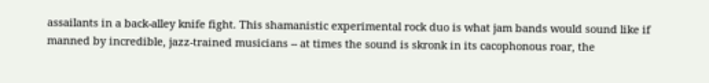assailants in a back-alley knife fight. This shamanistic experimental rock duo is what jam bands would sound like if manned by incredible, jazz-trained musicians -- at times the sound is skronk in its cacophonous roar, the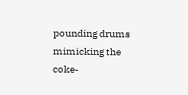pounding drums mimicking the coke-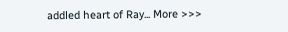addled heart of Ray... More >>>